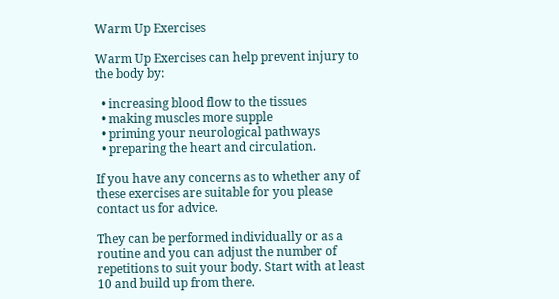Warm Up Exercises

Warm Up Exercises can help prevent injury to the body by:

  • increasing blood flow to the tissues
  • making muscles more supple
  • priming your neurological pathways
  • preparing the heart and circulation.

If you have any concerns as to whether any of these exercises are suitable for you please contact us for advice.

They can be performed individually or as a routine and you can adjust the number of repetitions to suit your body. Start with at least 10 and build up from there.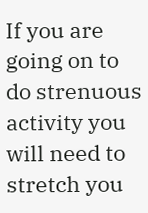If you are going on to do strenuous activity you will need to stretch you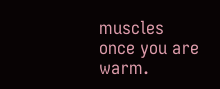muscles once you are warm.